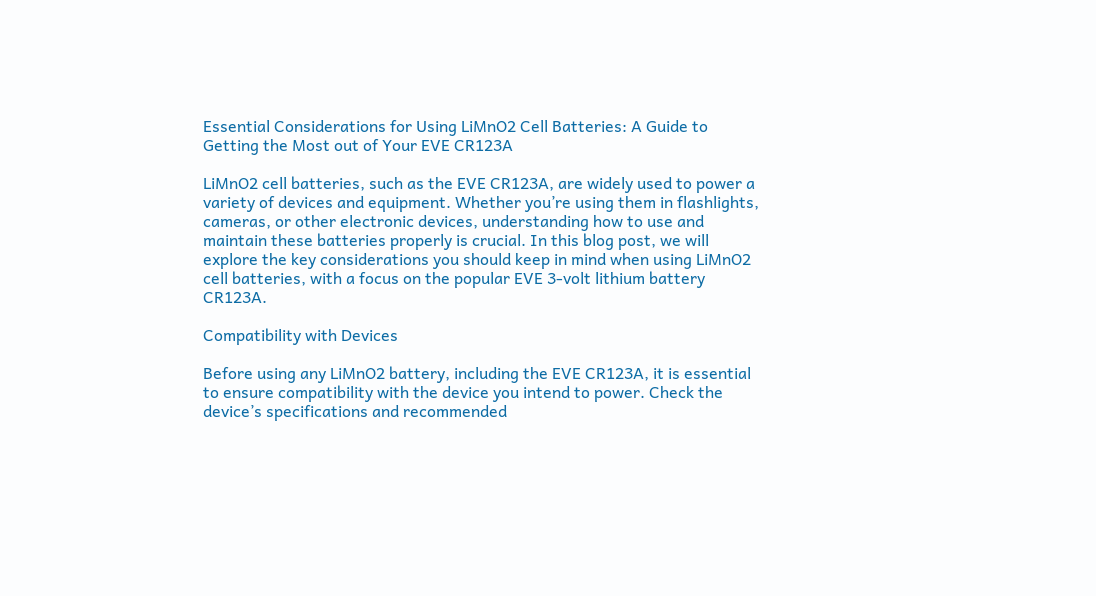Essential Considerations for Using LiMnO2 Cell Batteries: A Guide to Getting the Most out of Your EVE CR123A

LiMnO2 cell batteries, such as the EVE CR123A, are widely used to power a variety of devices and equipment. Whether you’re using them in flashlights, cameras, or other electronic devices, understanding how to use and maintain these batteries properly is crucial. In this blog post, we will explore the key considerations you should keep in mind when using LiMnO2 cell batteries, with a focus on the popular EVE 3-volt lithium battery CR123A.

Compatibility with Devices

Before using any LiMnO2 battery, including the EVE CR123A, it is essential to ensure compatibility with the device you intend to power. Check the device’s specifications and recommended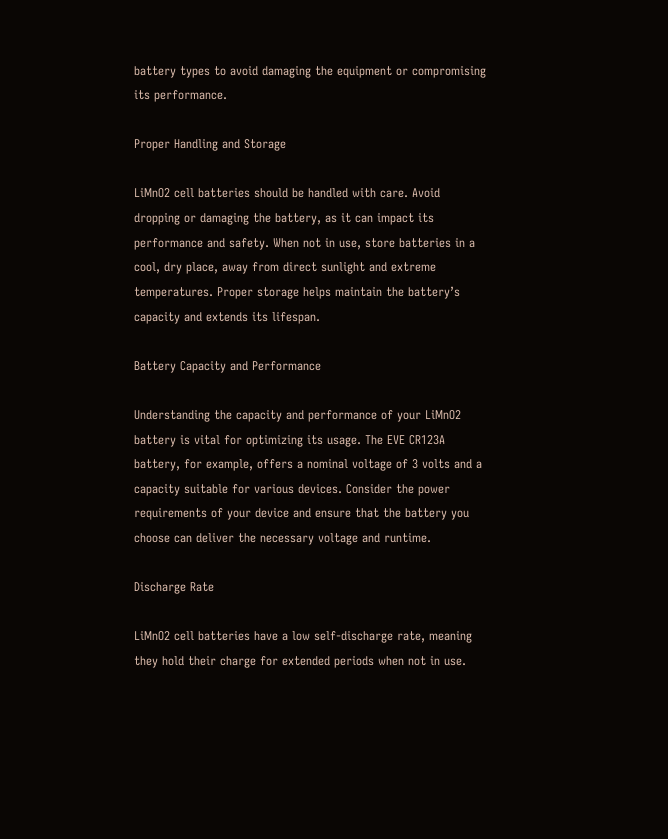battery types to avoid damaging the equipment or compromising its performance.

Proper Handling and Storage

LiMnO2 cell batteries should be handled with care. Avoid dropping or damaging the battery, as it can impact its performance and safety. When not in use, store batteries in a cool, dry place, away from direct sunlight and extreme temperatures. Proper storage helps maintain the battery’s capacity and extends its lifespan.

Battery Capacity and Performance

Understanding the capacity and performance of your LiMnO2 battery is vital for optimizing its usage. The EVE CR123A battery, for example, offers a nominal voltage of 3 volts and a capacity suitable for various devices. Consider the power requirements of your device and ensure that the battery you choose can deliver the necessary voltage and runtime.

Discharge Rate

LiMnO2 cell batteries have a low self-discharge rate, meaning they hold their charge for extended periods when not in use.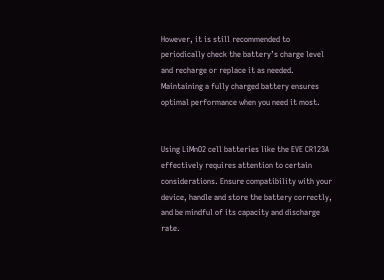However, it is still recommended to periodically check the battery’s charge level and recharge or replace it as needed. Maintaining a fully charged battery ensures optimal performance when you need it most.


Using LiMnO2 cell batteries like the EVE CR123A effectively requires attention to certain considerations. Ensure compatibility with your device, handle and store the battery correctly, and be mindful of its capacity and discharge rate.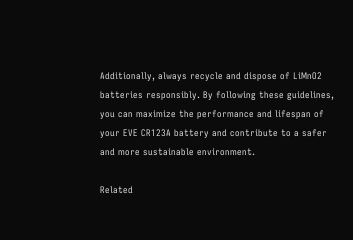Additionally, always recycle and dispose of LiMnO2 batteries responsibly. By following these guidelines, you can maximize the performance and lifespan of your EVE CR123A battery and contribute to a safer and more sustainable environment.

Related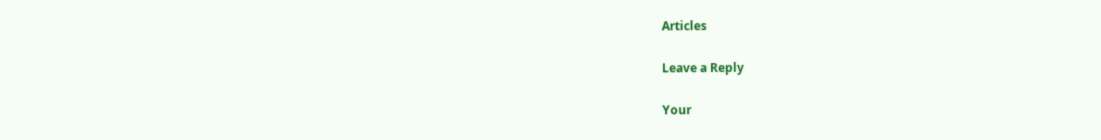Articles

Leave a Reply

Your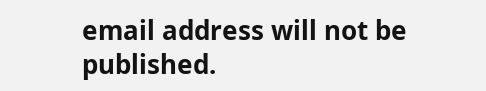email address will not be published.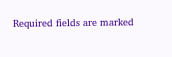Required fields are marked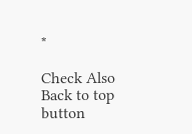*

Check Also
Back to top button